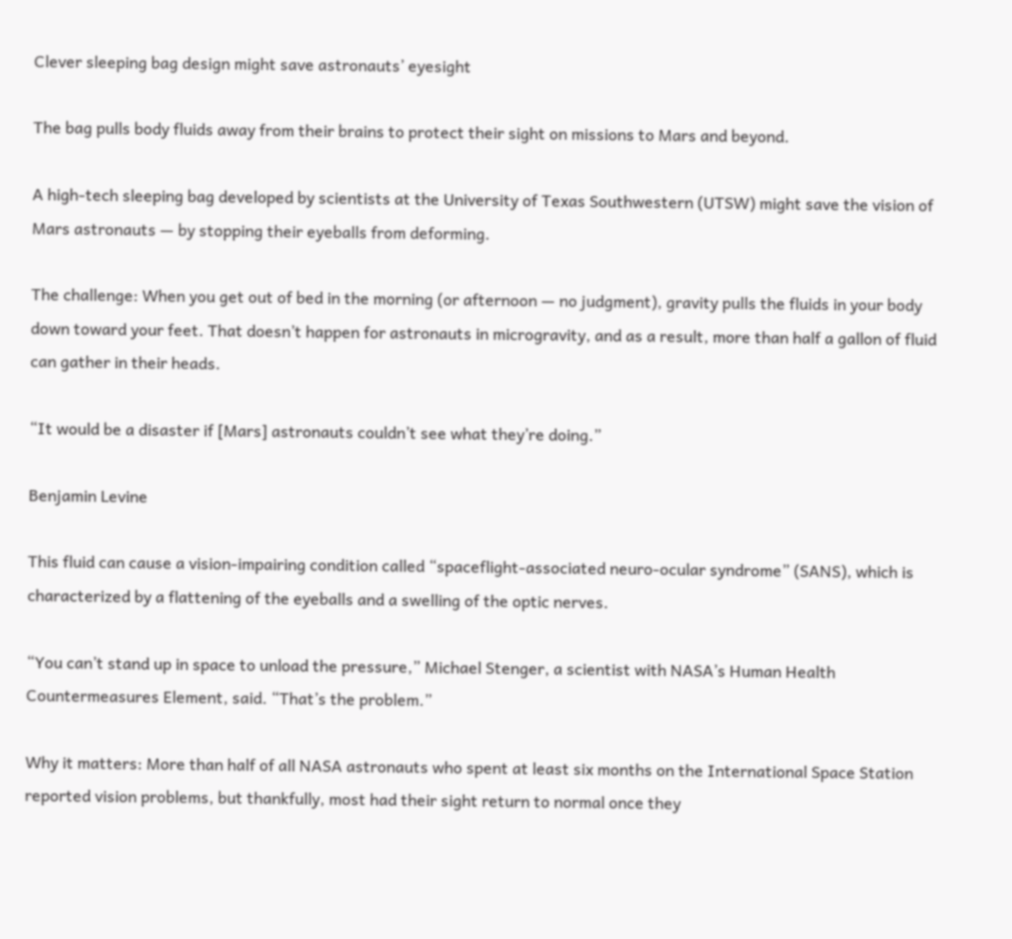Clever sleeping bag design might save astronauts’ eyesight

The bag pulls body fluids away from their brains to protect their sight on missions to Mars and beyond.

A high-tech sleeping bag developed by scientists at the University of Texas Southwestern (UTSW) might save the vision of Mars astronauts — by stopping their eyeballs from deforming.

The challenge: When you get out of bed in the morning (or afternoon — no judgment), gravity pulls the fluids in your body down toward your feet. That doesn’t happen for astronauts in microgravity, and as a result, more than half a gallon of fluid can gather in their heads.

“It would be a disaster if [Mars] astronauts couldn’t see what they’re doing.”

Benjamin Levine

This fluid can cause a vision-impairing condition called “spaceflight-associated neuro-ocular syndrome” (SANS), which is characterized by a flattening of the eyeballs and a swelling of the optic nerves.

“You can’t stand up in space to unload the pressure,” Michael Stenger, a scientist with NASA’s Human Health Countermeasures Element, said. “That’s the problem.”

Why it matters: More than half of all NASA astronauts who spent at least six months on the International Space Station reported vision problems, but thankfully, most had their sight return to normal once they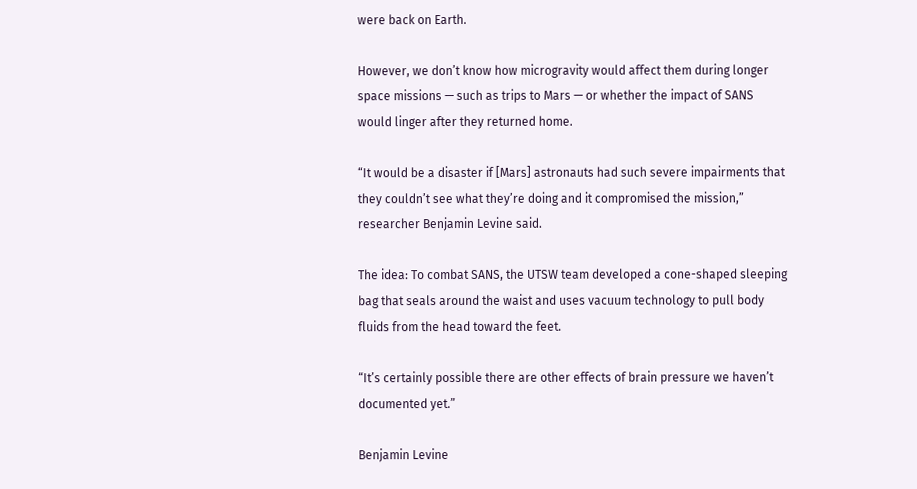were back on Earth.

However, we don’t know how microgravity would affect them during longer space missions — such as trips to Mars — or whether the impact of SANS would linger after they returned home.

“It would be a disaster if [Mars] astronauts had such severe impairments that they couldn’t see what they’re doing and it compromised the mission,” researcher Benjamin Levine said.

The idea: To combat SANS, the UTSW team developed a cone-shaped sleeping bag that seals around the waist and uses vacuum technology to pull body fluids from the head toward the feet.

“It’s certainly possible there are other effects of brain pressure we haven’t documented yet.”

Benjamin Levine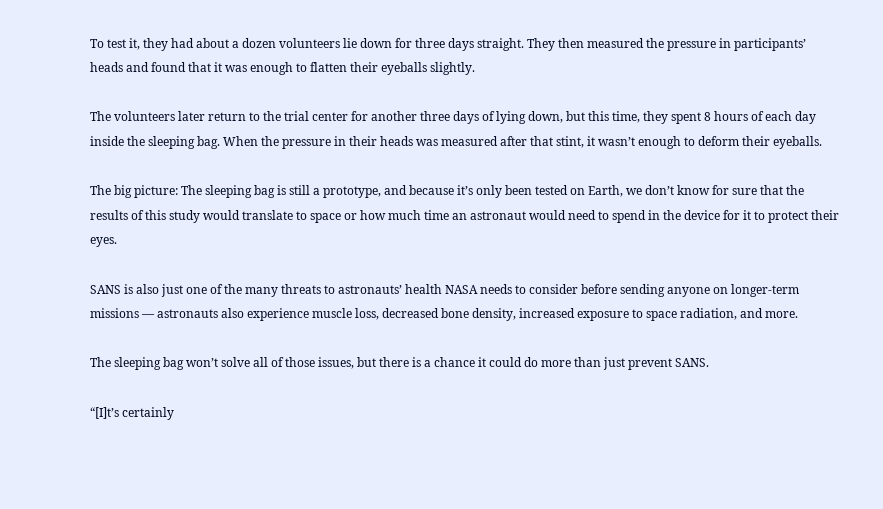To test it, they had about a dozen volunteers lie down for three days straight. They then measured the pressure in participants’ heads and found that it was enough to flatten their eyeballs slightly.

The volunteers later return to the trial center for another three days of lying down, but this time, they spent 8 hours of each day inside the sleeping bag. When the pressure in their heads was measured after that stint, it wasn’t enough to deform their eyeballs.

The big picture: The sleeping bag is still a prototype, and because it’s only been tested on Earth, we don’t know for sure that the results of this study would translate to space or how much time an astronaut would need to spend in the device for it to protect their eyes.

SANS is also just one of the many threats to astronauts’ health NASA needs to consider before sending anyone on longer-term missions — astronauts also experience muscle loss, decreased bone density, increased exposure to space radiation, and more.

The sleeping bag won’t solve all of those issues, but there is a chance it could do more than just prevent SANS.

“[I]t’s certainly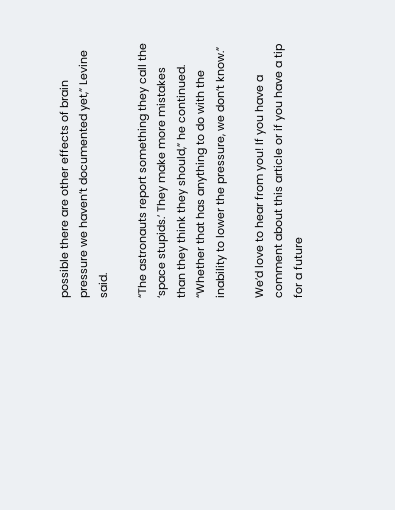possible there are other effects of brain pressure we haven’t documented yet,” Levine said.

“The astronauts report something they call the ‘space stupids.’ They make more mistakes than they think they should,” he continued. “Whether that has anything to do with the inability to lower the pressure, we don’t know.”

We’d love to hear from you! If you have a comment about this article or if you have a tip for a future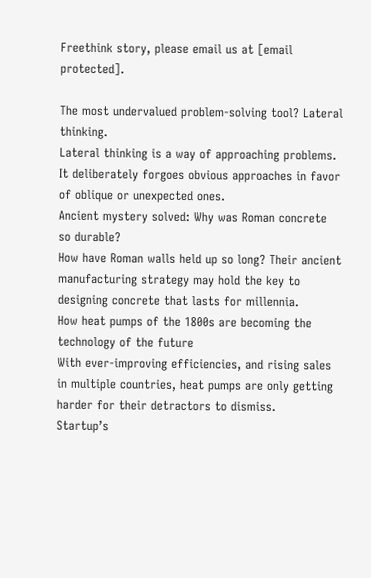Freethink story, please email us at [email protected].

The most undervalued problem-solving tool? Lateral thinking.
Lateral thinking is a way of approaching problems. It deliberately forgoes obvious approaches in favor of oblique or unexpected ones.
Ancient mystery solved: Why was Roman concrete so durable?
How have Roman walls held up so long? Their ancient manufacturing strategy may hold the key to designing concrete that lasts for millennia.
How heat pumps of the 1800s are becoming the technology of the future
With ever-improving efficiencies, and rising sales in multiple countries, heat pumps are only getting harder for their detractors to dismiss.
Startup’s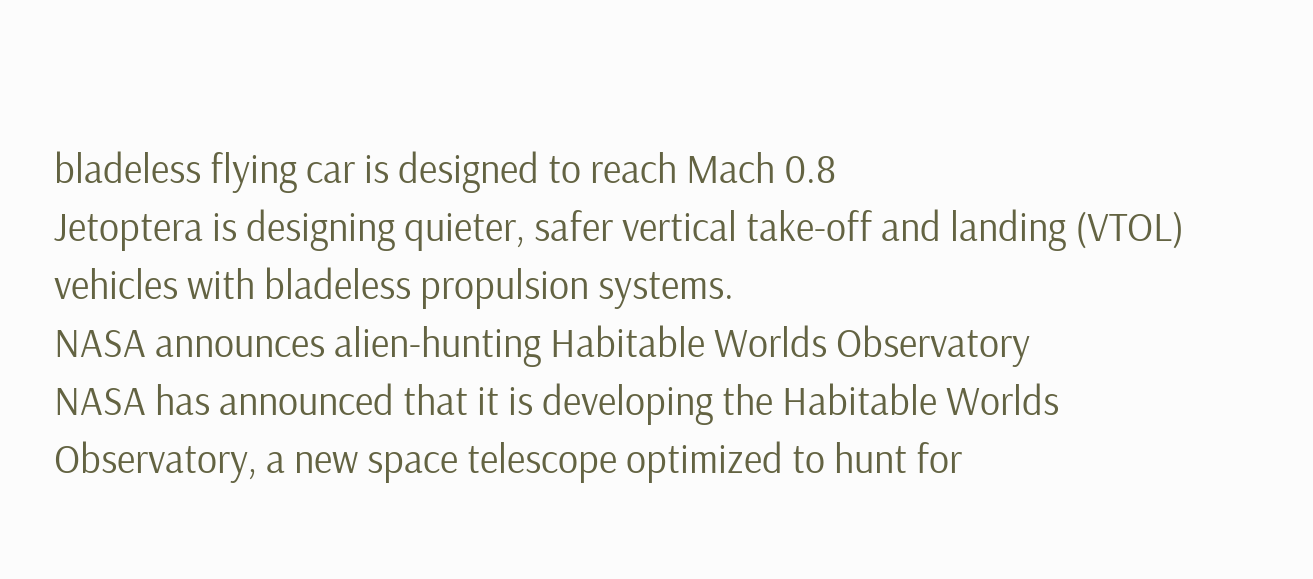bladeless flying car is designed to reach Mach 0.8
Jetoptera is designing quieter, safer vertical take-off and landing (VTOL) vehicles with bladeless propulsion systems.
NASA announces alien-hunting Habitable Worlds Observatory
NASA has announced that it is developing the Habitable Worlds Observatory, a new space telescope optimized to hunt for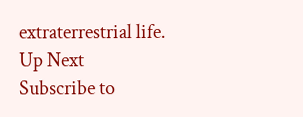extraterrestrial life.
Up Next
Subscribe to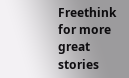Freethink for more great stories